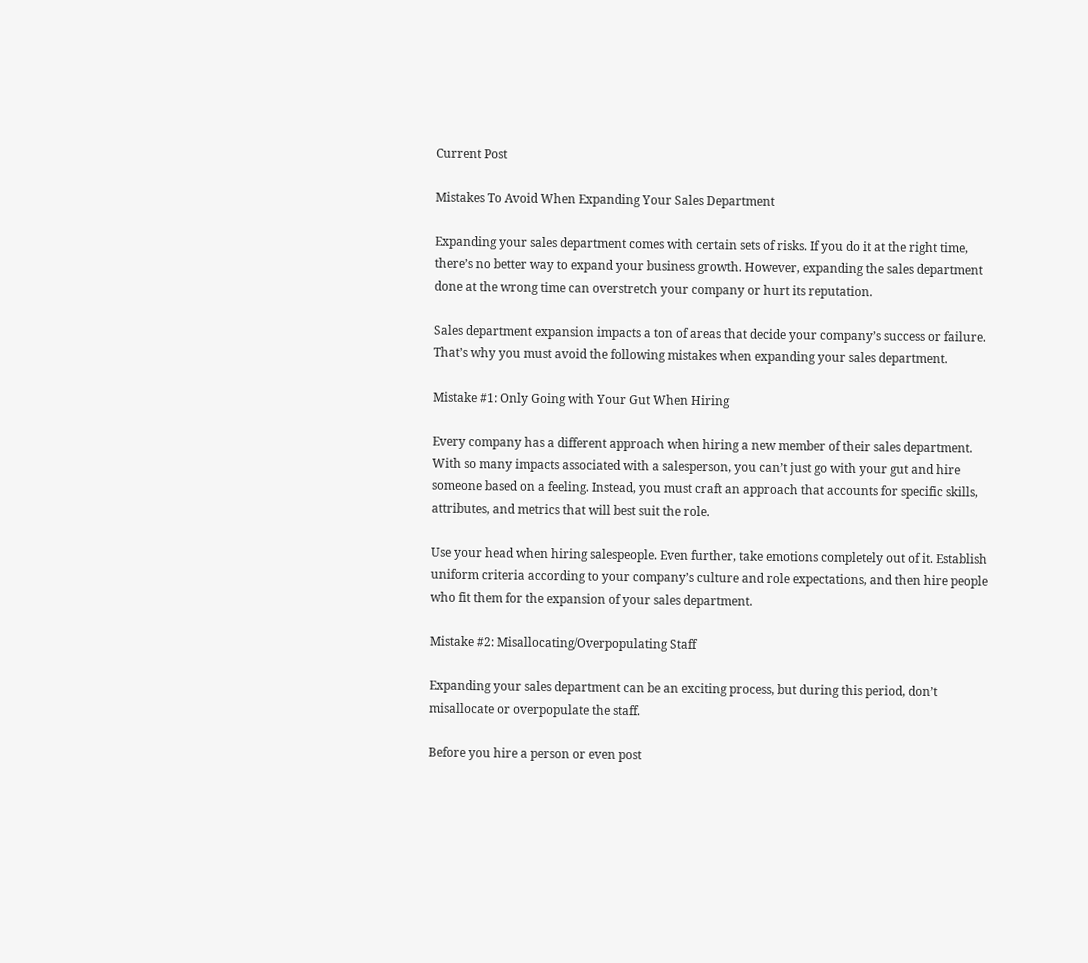Current Post

Mistakes To Avoid When Expanding Your Sales Department

Expanding your sales department comes with certain sets of risks. If you do it at the right time, there’s no better way to expand your business growth. However, expanding the sales department done at the wrong time can overstretch your company or hurt its reputation.

Sales department expansion impacts a ton of areas that decide your company’s success or failure. That’s why you must avoid the following mistakes when expanding your sales department.

Mistake #1: Only Going with Your Gut When Hiring

Every company has a different approach when hiring a new member of their sales department. With so many impacts associated with a salesperson, you can’t just go with your gut and hire someone based on a feeling. Instead, you must craft an approach that accounts for specific skills, attributes, and metrics that will best suit the role.

Use your head when hiring salespeople. Even further, take emotions completely out of it. Establish uniform criteria according to your company’s culture and role expectations, and then hire people who fit them for the expansion of your sales department.

Mistake #2: Misallocating/Overpopulating Staff

Expanding your sales department can be an exciting process, but during this period, don’t misallocate or overpopulate the staff.

Before you hire a person or even post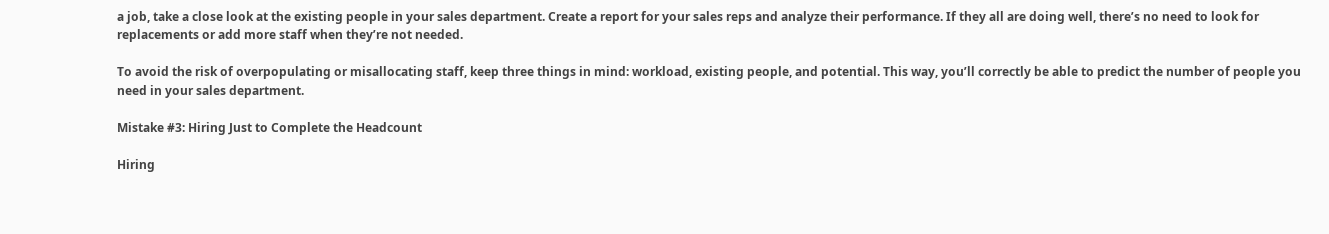a job, take a close look at the existing people in your sales department. Create a report for your sales reps and analyze their performance. If they all are doing well, there’s no need to look for replacements or add more staff when they’re not needed.

To avoid the risk of overpopulating or misallocating staff, keep three things in mind: workload, existing people, and potential. This way, you’ll correctly be able to predict the number of people you need in your sales department.

Mistake #3: Hiring Just to Complete the Headcount

Hiring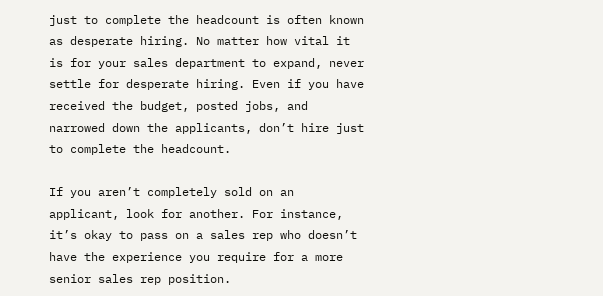just to complete the headcount is often known as desperate hiring. No matter how vital it is for your sales department to expand, never settle for desperate hiring. Even if you have received the budget, posted jobs, and narrowed down the applicants, don’t hire just to complete the headcount.

If you aren’t completely sold on an applicant, look for another. For instance, it’s okay to pass on a sales rep who doesn’t have the experience you require for a more senior sales rep position.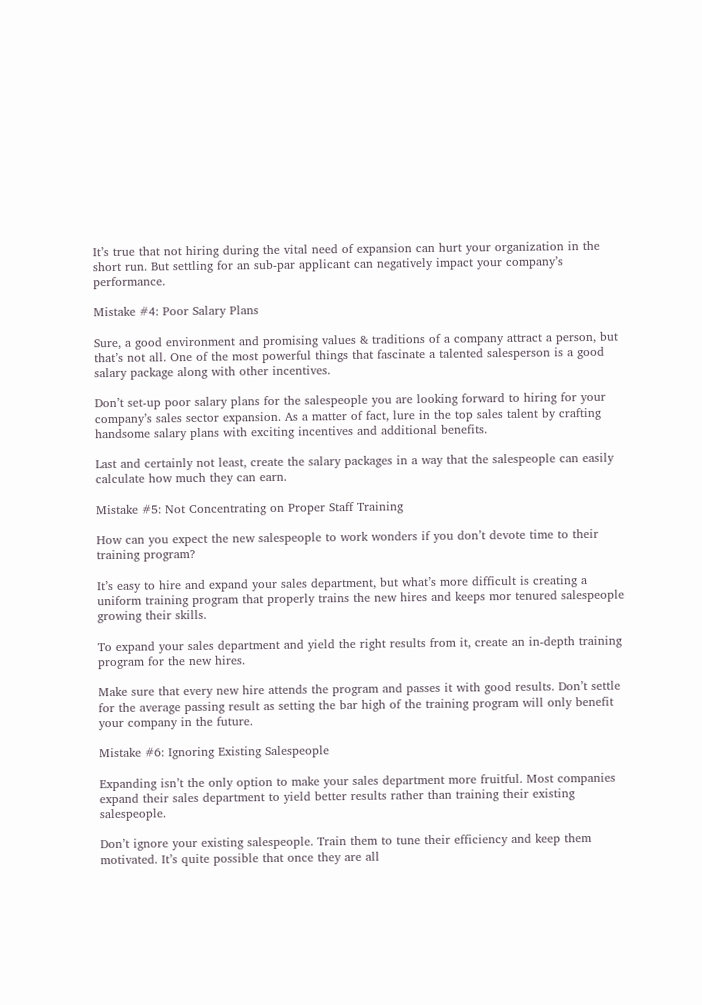It’s true that not hiring during the vital need of expansion can hurt your organization in the short run. But settling for an sub-par applicant can negatively impact your company’s performance.

Mistake #4: Poor Salary Plans

Sure, a good environment and promising values & traditions of a company attract a person, but that’s not all. One of the most powerful things that fascinate a talented salesperson is a good salary package along with other incentives.

Don’t set-up poor salary plans for the salespeople you are looking forward to hiring for your company’s sales sector expansion. As a matter of fact, lure in the top sales talent by crafting handsome salary plans with exciting incentives and additional benefits.

Last and certainly not least, create the salary packages in a way that the salespeople can easily calculate how much they can earn.

Mistake #5: Not Concentrating on Proper Staff Training

How can you expect the new salespeople to work wonders if you don’t devote time to their training program?

It’s easy to hire and expand your sales department, but what’s more difficult is creating a uniform training program that properly trains the new hires and keeps mor tenured salespeople growing their skills.

To expand your sales department and yield the right results from it, create an in-depth training program for the new hires.

Make sure that every new hire attends the program and passes it with good results. Don’t settle for the average passing result as setting the bar high of the training program will only benefit your company in the future.

Mistake #6: Ignoring Existing Salespeople

Expanding isn’t the only option to make your sales department more fruitful. Most companies expand their sales department to yield better results rather than training their existing salespeople.

Don’t ignore your existing salespeople. Train them to tune their efficiency and keep them motivated. It’s quite possible that once they are all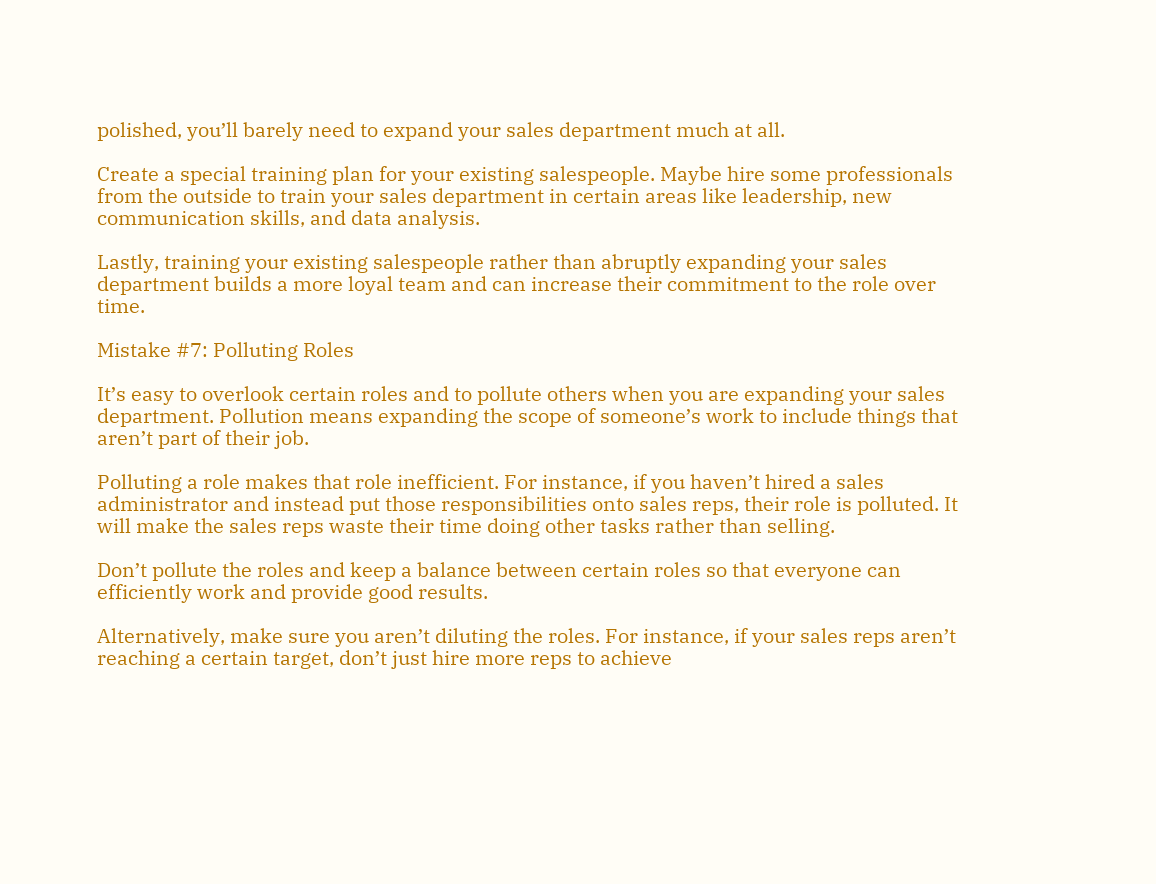polished, you’ll barely need to expand your sales department much at all.

Create a special training plan for your existing salespeople. Maybe hire some professionals from the outside to train your sales department in certain areas like leadership, new communication skills, and data analysis.

Lastly, training your existing salespeople rather than abruptly expanding your sales department builds a more loyal team and can increase their commitment to the role over time.

Mistake #7: Polluting Roles

It’s easy to overlook certain roles and to pollute others when you are expanding your sales department. Pollution means expanding the scope of someone’s work to include things that aren’t part of their job.

Polluting a role makes that role inefficient. For instance, if you haven’t hired a sales administrator and instead put those responsibilities onto sales reps, their role is polluted. It will make the sales reps waste their time doing other tasks rather than selling.

Don’t pollute the roles and keep a balance between certain roles so that everyone can efficiently work and provide good results.

Alternatively, make sure you aren’t diluting the roles. For instance, if your sales reps aren’t reaching a certain target, don’t just hire more reps to achieve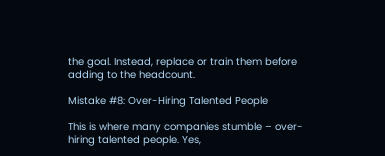the goal. Instead, replace or train them before adding to the headcount.

Mistake #8: Over-Hiring Talented People

This is where many companies stumble – over-hiring talented people. Yes,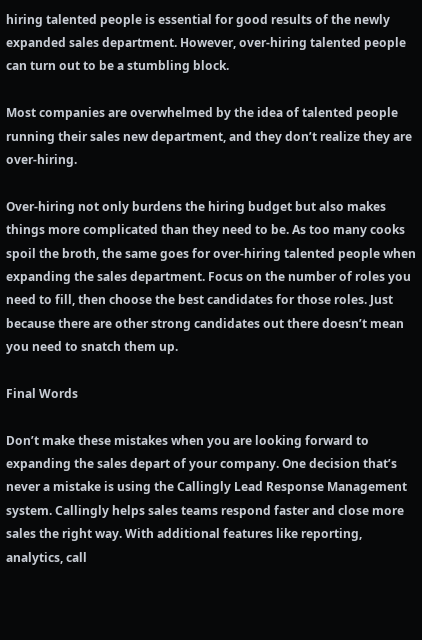hiring talented people is essential for good results of the newly expanded sales department. However, over-hiring talented people can turn out to be a stumbling block.

Most companies are overwhelmed by the idea of talented people running their sales new department, and they don’t realize they are over-hiring.

Over-hiring not only burdens the hiring budget but also makes things more complicated than they need to be. As too many cooks spoil the broth, the same goes for over-hiring talented people when expanding the sales department. Focus on the number of roles you need to fill, then choose the best candidates for those roles. Just because there are other strong candidates out there doesn’t mean you need to snatch them up.

Final Words

Don’t make these mistakes when you are looking forward to expanding the sales depart of your company. One decision that’s never a mistake is using the Callingly Lead Response Management system. Callingly helps sales teams respond faster and close more sales the right way. With additional features like reporting, analytics, call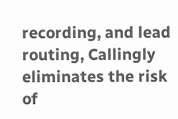recording, and lead routing, Callingly eliminates the risk of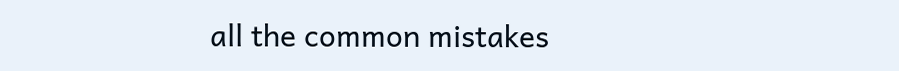all the common mistakes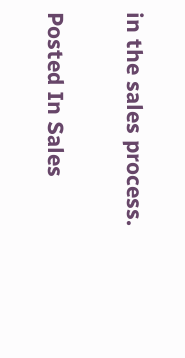in the sales process.

Posted In Sales